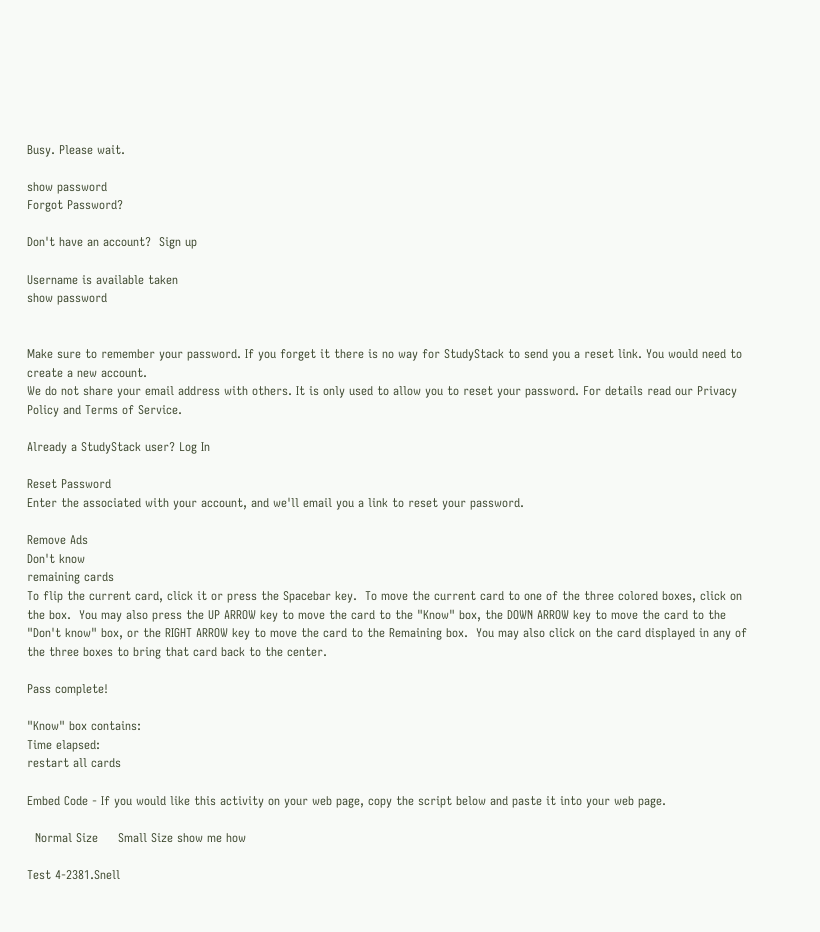Busy. Please wait.

show password
Forgot Password?

Don't have an account?  Sign up

Username is available taken
show password


Make sure to remember your password. If you forget it there is no way for StudyStack to send you a reset link. You would need to create a new account.
We do not share your email address with others. It is only used to allow you to reset your password. For details read our Privacy Policy and Terms of Service.

Already a StudyStack user? Log In

Reset Password
Enter the associated with your account, and we'll email you a link to reset your password.

Remove Ads
Don't know
remaining cards
To flip the current card, click it or press the Spacebar key.  To move the current card to one of the three colored boxes, click on the box.  You may also press the UP ARROW key to move the card to the "Know" box, the DOWN ARROW key to move the card to the "Don't know" box, or the RIGHT ARROW key to move the card to the Remaining box.  You may also click on the card displayed in any of the three boxes to bring that card back to the center.

Pass complete!

"Know" box contains:
Time elapsed:
restart all cards

Embed Code - If you would like this activity on your web page, copy the script below and paste it into your web page.

  Normal Size     Small Size show me how

Test 4-2381.Snell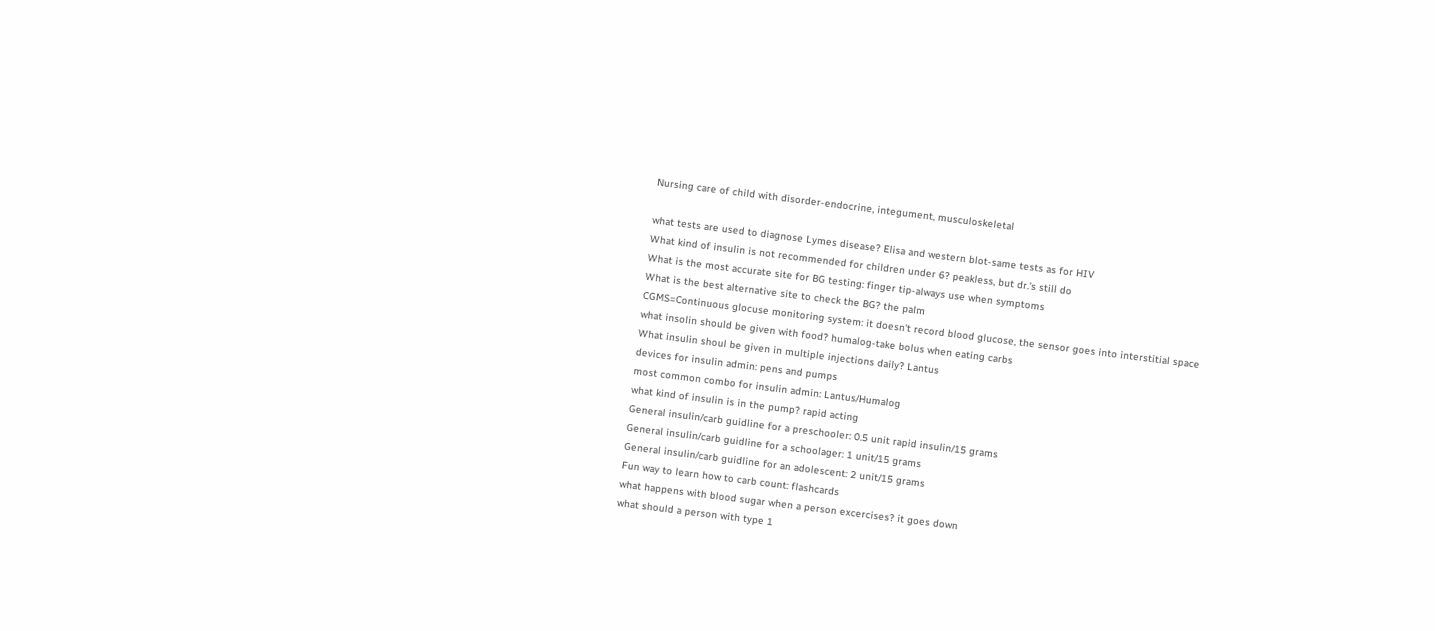Nursing care of child with disorder-endocrine, integument, musculoskeletal

what tests are used to diagnose Lymes disease? Elisa and western blot-same tests as for HIV
What kind of insulin is not recommended for children under 6? peakless, but dr.'s still do
What is the most accurate site for BG testing: finger tip-always use when symptoms
What is the best alternative site to check the BG? the palm
CGMS=Continuous glocuse monitoring system: it doesn't record blood glucose, the sensor goes into interstitial space
what insolin should be given with food? humalog-take bolus when eating carbs
What insulin shoul be given in multiple injections daily? Lantus
devices for insulin admin: pens and pumps
most common combo for insulin admin: Lantus/Humalog
what kind of insulin is in the pump? rapid acting
General insulin/carb guidline for a preschooler: 0.5 unit rapid insulin/15 grams
General insulin/carb guidline for a schoolager: 1 unit/15 grams
General insulin/carb guidline for an adolescent: 2 unit/15 grams
Fun way to learn how to carb count: flashcards
what happens with blood sugar when a person excercises? it goes down
what should a person with type 1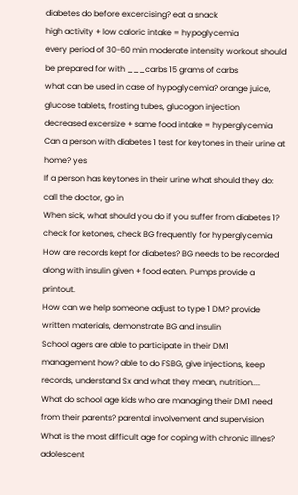diabetes do before excercising? eat a snack
high activity + low caloric intake = hypoglycemia
every period of 30-60 min moderate intensity workout should be prepared for with ___carbs 15 grams of carbs
what can be used in case of hypoglycemia? orange juice, glucose tablets, frosting tubes, glucogon injection
decreased excersize + same food intake = hyperglycemia
Can a person with diabetes 1 test for keytones in their urine at home? yes
If a person has keytones in their urine what should they do: call the doctor, go in
When sick, what should you do if you suffer from diabetes 1? check for ketones, check BG frequently for hyperglycemia
How are records kept for diabetes? BG needs to be recorded along with insulin given + food eaten. Pumps provide a printout.
How can we help someone adjust to type 1 DM? provide written materials, demonstrate BG and insulin
School agers are able to participate in their DM1 management how? able to do FSBG, give injections, keep records, understand Sx and what they mean, nutrition....
What do school age kids who are managing their DM1 need from their parents? parental involvement and supervision
What is the most difficult age for coping with chronic illnes? adolescent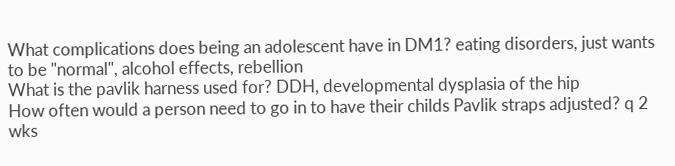What complications does being an adolescent have in DM1? eating disorders, just wants to be "normal", alcohol effects, rebellion
What is the pavlik harness used for? DDH, developmental dysplasia of the hip
How often would a person need to go in to have their childs Pavlik straps adjusted? q 2 wks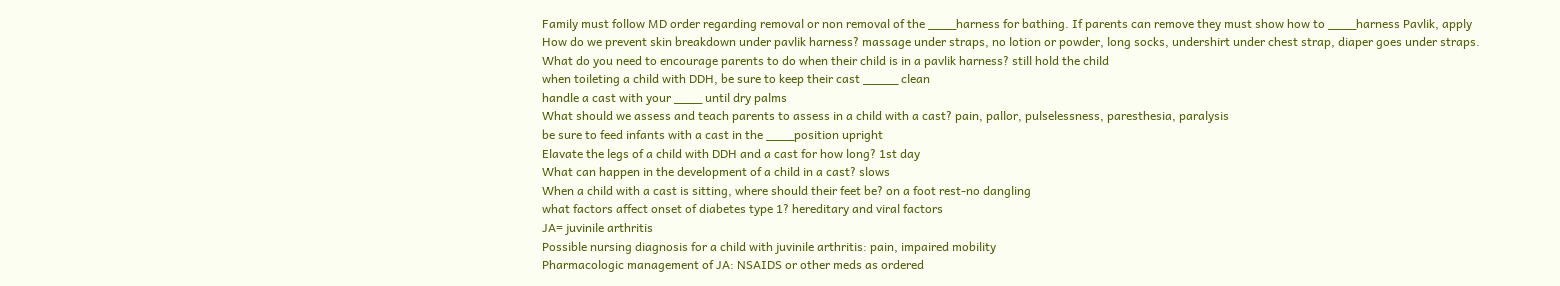Family must follow MD order regarding removal or non removal of the ____harness for bathing. If parents can remove they must show how to ____harness Pavlik, apply
How do we prevent skin breakdown under pavlik harness? massage under straps, no lotion or powder, long socks, undershirt under chest strap, diaper goes under straps.
What do you need to encourage parents to do when their child is in a pavlik harness? still hold the child
when toileting a child with DDH, be sure to keep their cast _____ clean
handle a cast with your ____ until dry palms
What should we assess and teach parents to assess in a child with a cast? pain, pallor, pulselessness, paresthesia, paralysis
be sure to feed infants with a cast in the ____position upright
Elavate the legs of a child with DDH and a cast for how long? 1st day
What can happen in the development of a child in a cast? slows
When a child with a cast is sitting, where should their feet be? on a foot rest-no dangling
what factors affect onset of diabetes type 1? hereditary and viral factors
JA= juvinile arthritis
Possible nursing diagnosis for a child with juvinile arthritis: pain, impaired mobility
Pharmacologic management of JA: NSAIDS or other meds as ordered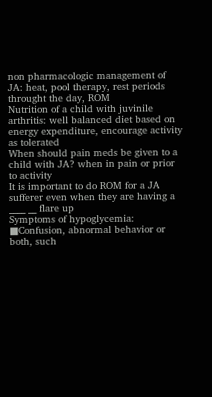non pharmacologic management of JA: heat, pool therapy, rest periods throught the day, ROM
Nutrition of a child with juvinile arthritis: well balanced diet based on energy expenditure, encourage activity as tolerated
When should pain meds be given to a child with JA? when in pain or prior to activity
It is important to do ROM for a JA sufferer even when they are having a ____ __ flare up
Symptoms of hypoglycemia: ■Confusion, abnormal behavior or both, such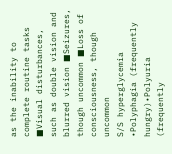as the inability to complete routine tasks ■Visual disturbances, such as double vision and blurred vision ■Seizures, though uncommon ■Loss of consciousness, though uncommon
S/S hyperglycemia •Polyphagia (frequently hungry)•Polyuria (frequently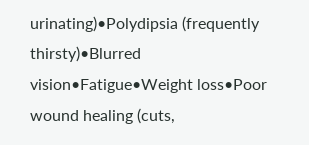urinating)•Polydipsia (frequently thirsty)•Blurred vision•Fatigue•Weight loss•Poor wound healing (cuts,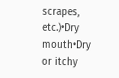scrapes, etc.)•Dry mouth•Dry or itchy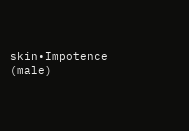skin•Impotence (male)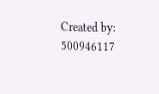Created by: 500946117